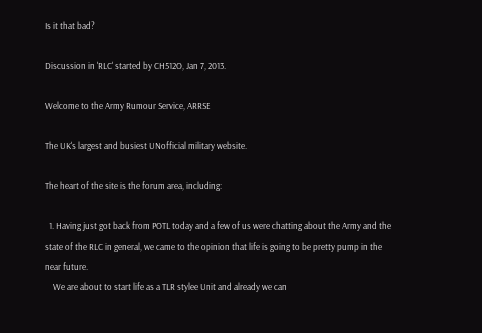Is it that bad?

Discussion in 'RLC' started by CH512O, Jan 7, 2013.

Welcome to the Army Rumour Service, ARRSE

The UK's largest and busiest UNofficial military website.

The heart of the site is the forum area, including:

  1. Having just got back from POTL today and a few of us were chatting about the Army and the state of the RLC in general, we came to the opinion that life is going to be pretty pump in the near future.
    We are about to start life as a TLR stylee Unit and already we can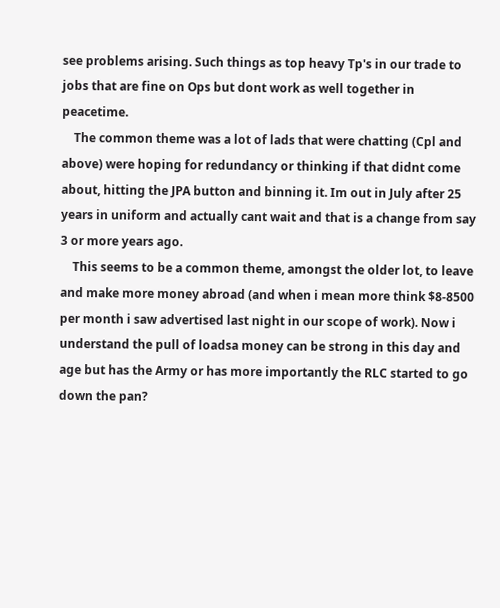see problems arising. Such things as top heavy Tp's in our trade to jobs that are fine on Ops but dont work as well together in peacetime.
    The common theme was a lot of lads that were chatting (Cpl and above) were hoping for redundancy or thinking if that didnt come about, hitting the JPA button and binning it. Im out in July after 25 years in uniform and actually cant wait and that is a change from say 3 or more years ago.
    This seems to be a common theme, amongst the older lot, to leave and make more money abroad (and when i mean more think $8-8500 per month i saw advertised last night in our scope of work). Now i understand the pull of loadsa money can be strong in this day and age but has the Army or has more importantly the RLC started to go down the pan?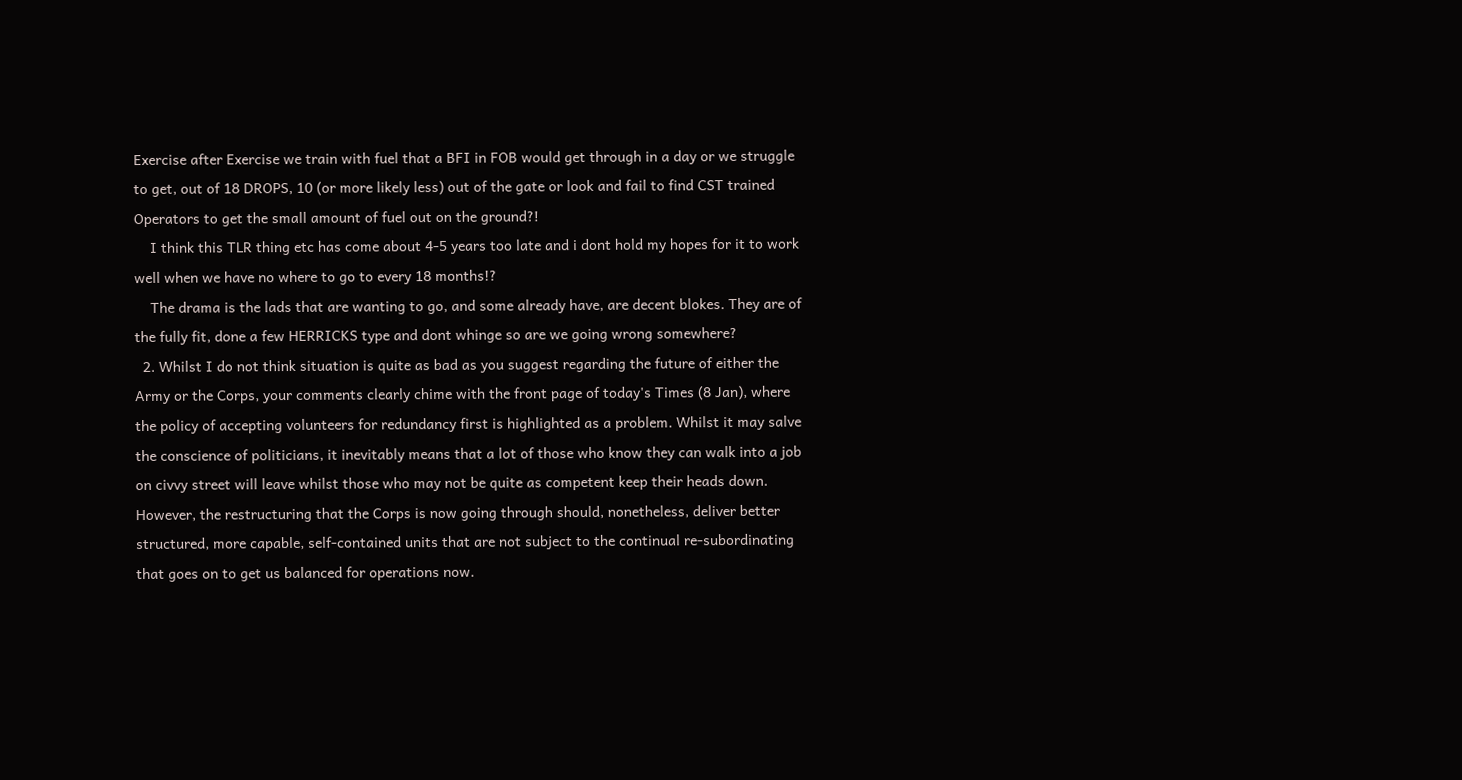Exercise after Exercise we train with fuel that a BFI in FOB would get through in a day or we struggle to get, out of 18 DROPS, 10 (or more likely less) out of the gate or look and fail to find CST trained Operators to get the small amount of fuel out on the ground?!
    I think this TLR thing etc has come about 4-5 years too late and i dont hold my hopes for it to work well when we have no where to go to every 18 months!?
    The drama is the lads that are wanting to go, and some already have, are decent blokes. They are of the fully fit, done a few HERRICKS type and dont whinge so are we going wrong somewhere?
  2. Whilst I do not think situation is quite as bad as you suggest regarding the future of either the Army or the Corps, your comments clearly chime with the front page of today's Times (8 Jan), where the policy of accepting volunteers for redundancy first is highlighted as a problem. Whilst it may salve the conscience of politicians, it inevitably means that a lot of those who know they can walk into a job on civvy street will leave whilst those who may not be quite as competent keep their heads down. However, the restructuring that the Corps is now going through should, nonetheless, deliver better structured, more capable, self-contained units that are not subject to the continual re-subordinating that goes on to get us balanced for operations now.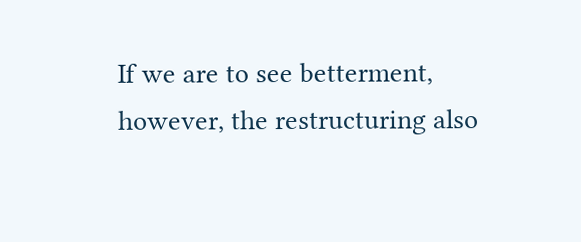If we are to see betterment, however, the restructuring also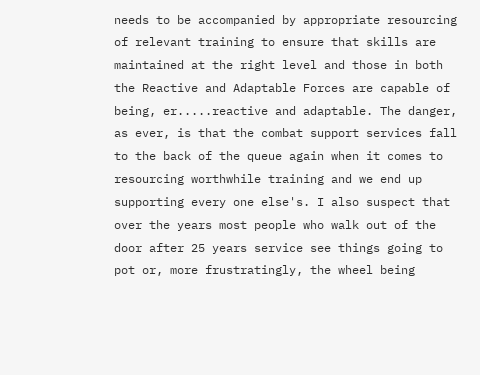needs to be accompanied by appropriate resourcing of relevant training to ensure that skills are maintained at the right level and those in both the Reactive and Adaptable Forces are capable of being, er.....reactive and adaptable. The danger, as ever, is that the combat support services fall to the back of the queue again when it comes to resourcing worthwhile training and we end up supporting every one else's. I also suspect that over the years most people who walk out of the door after 25 years service see things going to pot or, more frustratingly, the wheel being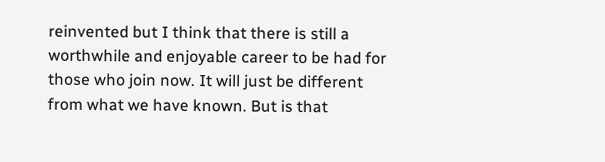reinvented but I think that there is still a worthwhile and enjoyable career to be had for those who join now. It will just be different from what we have known. But is that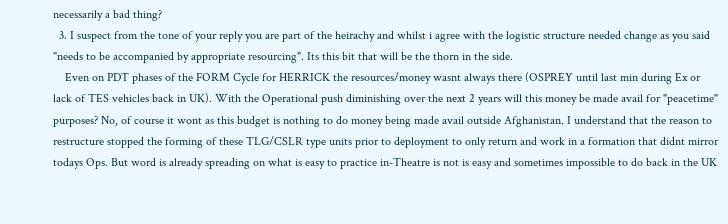necessarily a bad thing?
  3. I suspect from the tone of your reply you are part of the heirachy and whilst i agree with the logistic structure needed change as you said "needs to be accompanied by appropriate resourcing". Its this bit that will be the thorn in the side.
    Even on PDT phases of the FORM Cycle for HERRICK the resources/money wasnt always there (OSPREY until last min during Ex or lack of TES vehicles back in UK). With the Operational push diminishing over the next 2 years will this money be made avail for "peacetime" purposes? No, of course it wont as this budget is nothing to do money being made avail outside Afghanistan. I understand that the reason to restructure stopped the forming of these TLG/CSLR type units prior to deployment to only return and work in a formation that didnt mirror todays Ops. But word is already spreading on what is easy to practice in-Theatre is not is easy and sometimes impossible to do back in the UK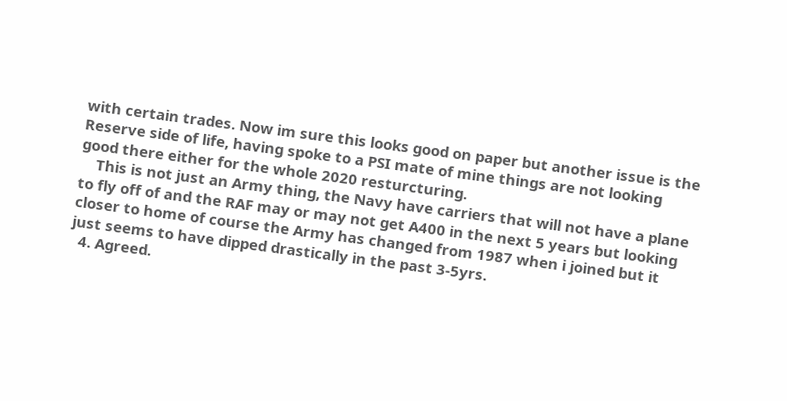with certain trades. Now im sure this looks good on paper but another issue is the Reserve side of life, having spoke to a PSI mate of mine things are not looking good there either for the whole 2020 resturcturing.
    This is not just an Army thing, the Navy have carriers that will not have a plane to fly off of and the RAF may or may not get A400 in the next 5 years but looking closer to home of course the Army has changed from 1987 when i joined but it just seems to have dipped drastically in the past 3-5yrs.
  4. Agreed.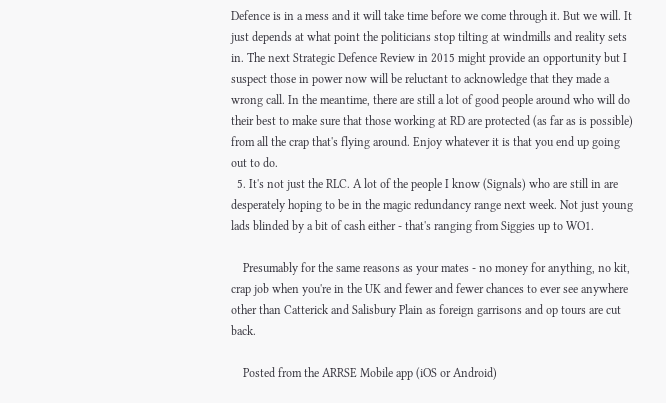Defence is in a mess and it will take time before we come through it. But we will. It just depends at what point the politicians stop tilting at windmills and reality sets in. The next Strategic Defence Review in 2015 might provide an opportunity but I suspect those in power now will be reluctant to acknowledge that they made a wrong call. In the meantime, there are still a lot of good people around who will do their best to make sure that those working at RD are protected (as far as is possible) from all the crap that's flying around. Enjoy whatever it is that you end up going out to do.
  5. It's not just the RLC. A lot of the people I know (Signals) who are still in are desperately hoping to be in the magic redundancy range next week. Not just young lads blinded by a bit of cash either - that's ranging from Siggies up to WO1.

    Presumably for the same reasons as your mates - no money for anything, no kit, crap job when you're in the UK and fewer and fewer chances to ever see anywhere other than Catterick and Salisbury Plain as foreign garrisons and op tours are cut back.

    Posted from the ARRSE Mobile app (iOS or Android)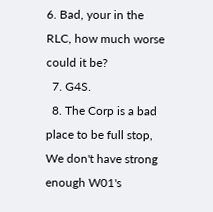6. Bad, your in the RLC, how much worse could it be?
  7. G4S.
  8. The Corp is a bad place to be full stop, We don't have strong enough W01's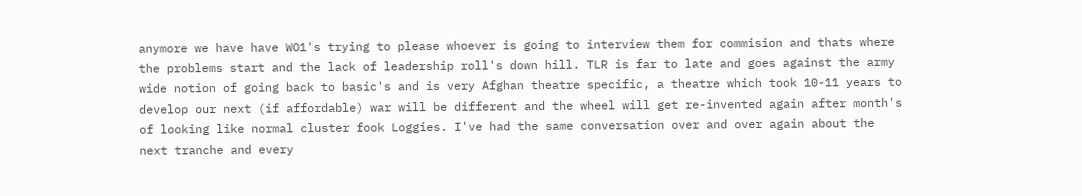anymore we have have WO1's trying to please whoever is going to interview them for commision and thats where the problems start and the lack of leadership roll's down hill. TLR is far to late and goes against the army wide notion of going back to basic's and is very Afghan theatre specific, a theatre which took 10-11 years to develop our next (if affordable) war will be different and the wheel will get re-invented again after month's of looking like normal cluster fook Loggies. I've had the same conversation over and over again about the next tranche and every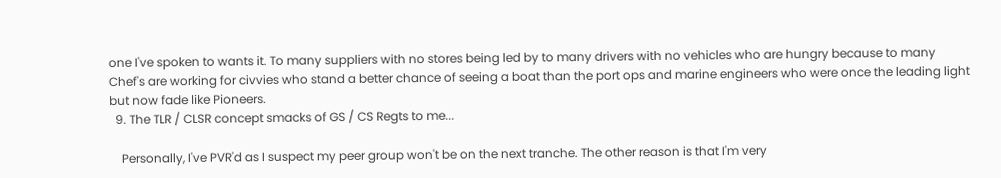one I've spoken to wants it. To many suppliers with no stores being led by to many drivers with no vehicles who are hungry because to many Chef's are working for civvies who stand a better chance of seeing a boat than the port ops and marine engineers who were once the leading light but now fade like Pioneers.
  9. The TLR / CLSR concept smacks of GS / CS Regts to me...

    Personally, I've PVR'd as I suspect my peer group won't be on the next tranche. The other reason is that I'm very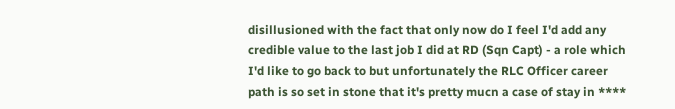disillusioned with the fact that only now do I feel I'd add any credible value to the last job I did at RD (Sqn Capt) - a role which I'd like to go back to but unfortunately the RLC Officer career path is so set in stone that it's pretty mucn a case of stay in ****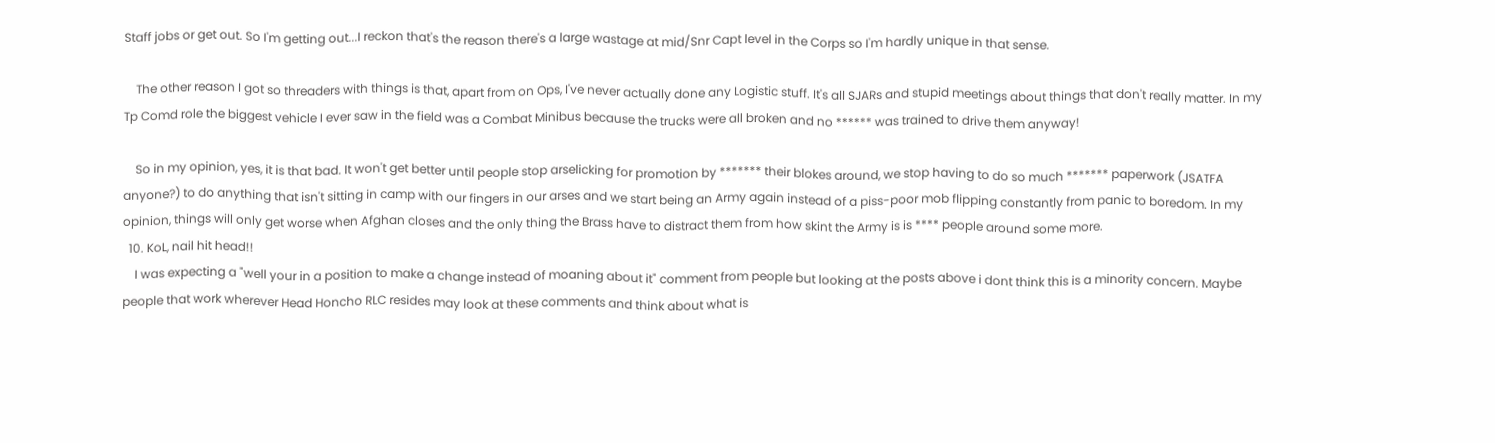Staff jobs or get out. So I'm getting out...I reckon that's the reason there's a large wastage at mid/Snr Capt level in the Corps so I'm hardly unique in that sense.

    The other reason I got so threaders with things is that, apart from on Ops, I've never actually done any Logistic stuff. It's all SJARs and stupid meetings about things that don't really matter. In my Tp Comd role the biggest vehicle I ever saw in the field was a Combat Minibus because the trucks were all broken and no ****** was trained to drive them anyway!

    So in my opinion, yes, it is that bad. It won't get better until people stop arselicking for promotion by ******* their blokes around, we stop having to do so much ******* paperwork (JSATFA anyone?) to do anything that isn't sitting in camp with our fingers in our arses and we start being an Army again instead of a piss-poor mob flipping constantly from panic to boredom. In my opinion, things will only get worse when Afghan closes and the only thing the Brass have to distract them from how skint the Army is is **** people around some more.
  10. KoL, nail hit head!!
    I was expecting a "well your in a position to make a change instead of moaning about it" comment from people but looking at the posts above i dont think this is a minority concern. Maybe people that work wherever Head Honcho RLC resides may look at these comments and think about what is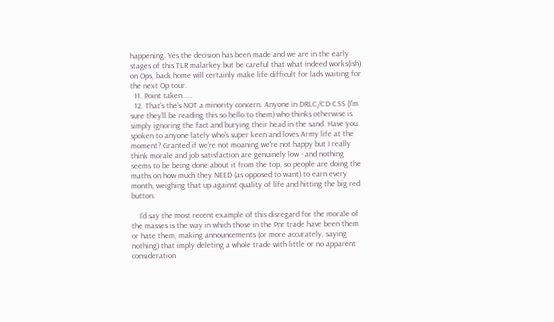happening. Yes the decision has been made and we are in the early stages of this TLR malarkey but be careful that what indeed works(ish) on Ops, back home will certainly make life difficult for lads waiting for the next Op tour.
  11. Point taken.....
  12. That's the's NOT a minority concern. Anyone in DRLC/CD CSS (I'm sure they'll be reading this so hello to them) who thinks otherwise is simply ignoring the fact and burying their head in the sand. Have you spoken to anyone lately who's super keen and loves Army life at the moment? Granted if we're not moaning we're not happy but I really think morale and job satisfaction are genuinely low - and nothing seems to be being done about it from the top, so people are doing the maths on how much they NEED (as opposed to want) to earn every month, weighing that up against quality of life and hitting the big red button.

    I'd say the most recent example of this disregard for the morale of the masses is the way in which those in the Pnr trade have been them or hate them, making announcements (or more accurately, saying nothing) that imply deleting a whole trade with little or no apparent consideration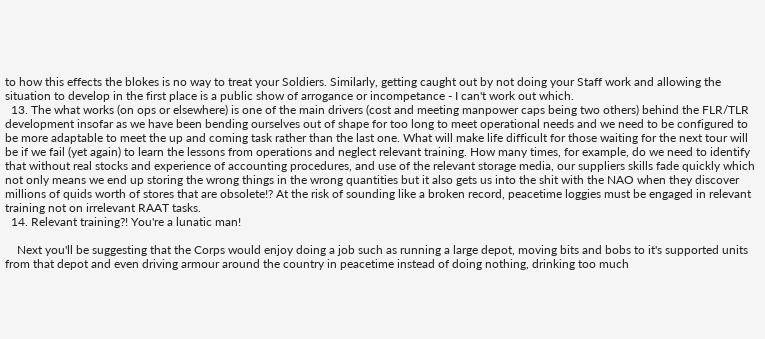to how this effects the blokes is no way to treat your Soldiers. Similarly, getting caught out by not doing your Staff work and allowing the situation to develop in the first place is a public show of arrogance or incompetance - I can't work out which.
  13. The what works (on ops or elsewhere) is one of the main drivers (cost and meeting manpower caps being two others) behind the FLR/TLR development insofar as we have been bending ourselves out of shape for too long to meet operational needs and we need to be configured to be more adaptable to meet the up and coming task rather than the last one. What will make life difficult for those waiting for the next tour will be if we fail (yet again) to learn the lessons from operations and neglect relevant training. How many times, for example, do we need to identify that without real stocks and experience of accounting procedures, and use of the relevant storage media, our suppliers skills fade quickly which not only means we end up storing the wrong things in the wrong quantities but it also gets us into the shit with the NAO when they discover millions of quids worth of stores that are obsolete!? At the risk of sounding like a broken record, peacetime loggies must be engaged in relevant training not on irrelevant RAAT tasks.
  14. Relevant training?! You're a lunatic man!

    Next you'll be suggesting that the Corps would enjoy doing a job such as running a large depot, moving bits and bobs to it's supported units from that depot and even driving armour around the country in peacetime instead of doing nothing, drinking too much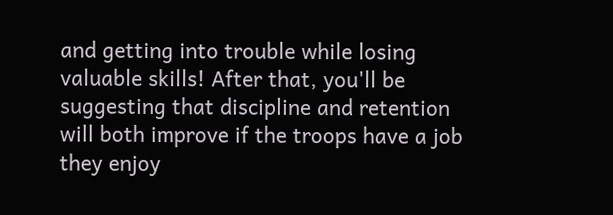and getting into trouble while losing valuable skills! After that, you'll be suggesting that discipline and retention will both improve if the troops have a job they enjoy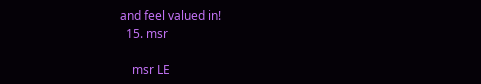and feel valued in!
  15. msr

    msr LE